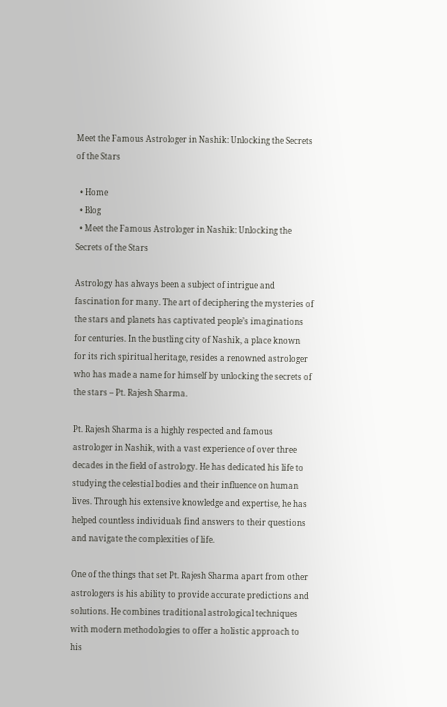Meet the Famous Astrologer in Nashik: Unlocking the Secrets of the Stars

  • Home
  • Blog
  • Meet the Famous Astrologer in Nashik: Unlocking the Secrets of the Stars

Astrology has always been a subject of intrigue and fascination for many. The art of deciphering the mysteries of the stars and planets has captivated people’s imaginations for centuries. In the bustling city of Nashik, a place known for its rich spiritual heritage, resides a renowned astrologer who has made a name for himself by unlocking the secrets of the stars – Pt. Rajesh Sharma.

Pt. Rajesh Sharma is a highly respected and famous astrologer in Nashik, with a vast experience of over three decades in the field of astrology. He has dedicated his life to studying the celestial bodies and their influence on human lives. Through his extensive knowledge and expertise, he has helped countless individuals find answers to their questions and navigate the complexities of life.

One of the things that set Pt. Rajesh Sharma apart from other astrologers is his ability to provide accurate predictions and solutions. He combines traditional astrological techniques with modern methodologies to offer a holistic approach to his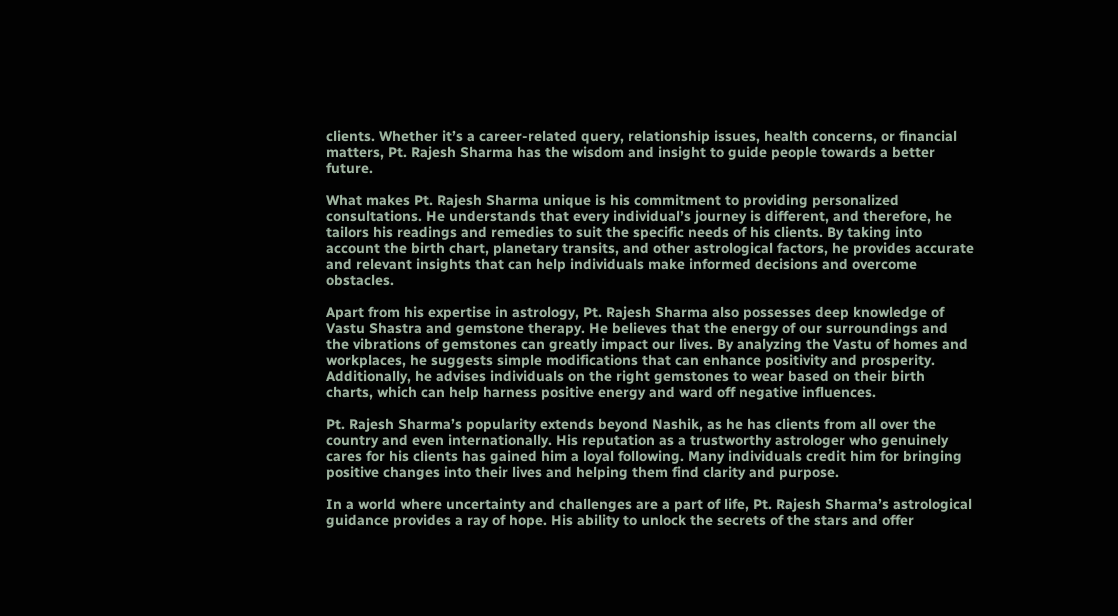clients. Whether it’s a career-related query, relationship issues, health concerns, or financial matters, Pt. Rajesh Sharma has the wisdom and insight to guide people towards a better future.

What makes Pt. Rajesh Sharma unique is his commitment to providing personalized consultations. He understands that every individual’s journey is different, and therefore, he tailors his readings and remedies to suit the specific needs of his clients. By taking into account the birth chart, planetary transits, and other astrological factors, he provides accurate and relevant insights that can help individuals make informed decisions and overcome obstacles.

Apart from his expertise in astrology, Pt. Rajesh Sharma also possesses deep knowledge of Vastu Shastra and gemstone therapy. He believes that the energy of our surroundings and the vibrations of gemstones can greatly impact our lives. By analyzing the Vastu of homes and workplaces, he suggests simple modifications that can enhance positivity and prosperity. Additionally, he advises individuals on the right gemstones to wear based on their birth charts, which can help harness positive energy and ward off negative influences.

Pt. Rajesh Sharma’s popularity extends beyond Nashik, as he has clients from all over the country and even internationally. His reputation as a trustworthy astrologer who genuinely cares for his clients has gained him a loyal following. Many individuals credit him for bringing positive changes into their lives and helping them find clarity and purpose.

In a world where uncertainty and challenges are a part of life, Pt. Rajesh Sharma’s astrological guidance provides a ray of hope. His ability to unlock the secrets of the stars and offer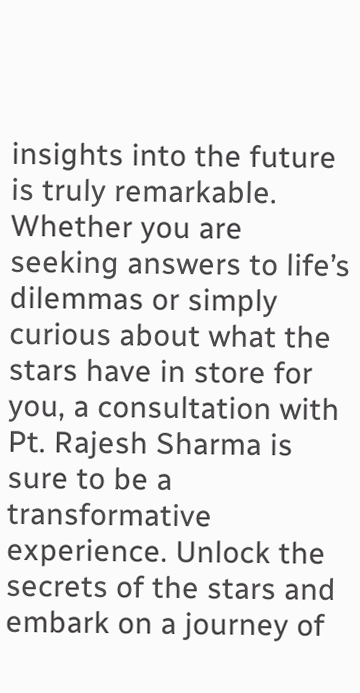insights into the future is truly remarkable. Whether you are seeking answers to life’s dilemmas or simply curious about what the stars have in store for you, a consultation with Pt. Rajesh Sharma is sure to be a transformative experience. Unlock the secrets of the stars and embark on a journey of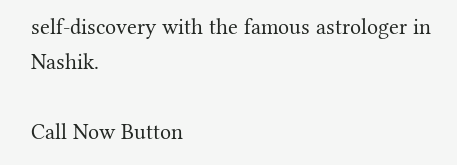self-discovery with the famous astrologer in Nashik.

Call Now Button